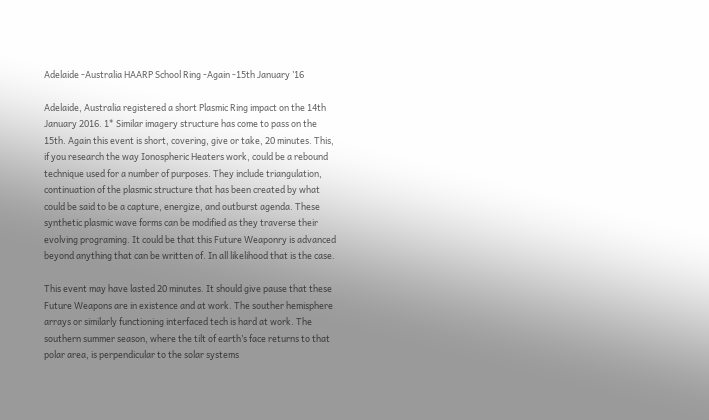Adelaide -Australia HAARP School Ring -Again -15th January ’16

Adelaide, Australia registered a short Plasmic Ring impact on the 14th January 2016. 1* Similar imagery structure has come to pass on the 15th. Again this event is short, covering, give or take, 20 minutes. This, if you research the way Ionospheric Heaters work, could be a rebound technique used for a number of purposes. They include triangulation, continuation of the plasmic structure that has been created by what could be said to be a capture, energize, and outburst agenda. These synthetic plasmic wave forms can be modified as they traverse their evolving programing. It could be that this Future Weaponry is advanced beyond anything that can be written of. In all likelihood that is the case.

This event may have lasted 20 minutes. It should give pause that these Future Weapons are in existence and at work. The souther hemisphere arrays or similarly functioning interfaced tech is hard at work. The southern summer season, where the tilt of earth’s face returns to that polar area, is perpendicular to the solar systems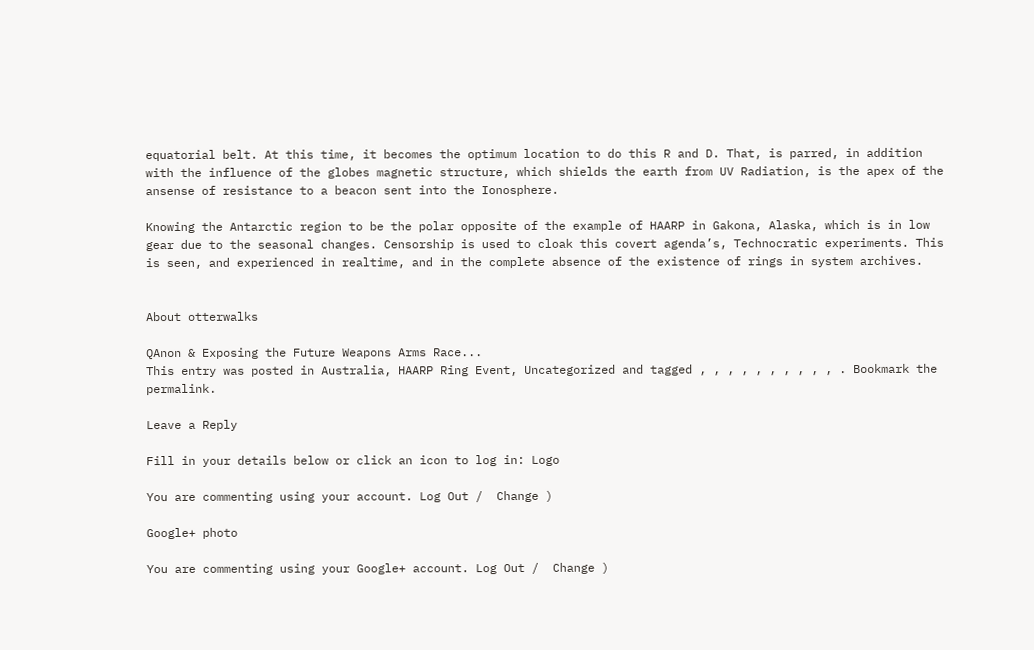equatorial belt. At this time, it becomes the optimum location to do this R and D. That, is parred, in addition with the influence of the globes magnetic structure, which shields the earth from UV Radiation, is the apex of the ansense of resistance to a beacon sent into the Ionosphere.

Knowing the Antarctic region to be the polar opposite of the example of HAARP in Gakona, Alaska, which is in low gear due to the seasonal changes. Censorship is used to cloak this covert agenda’s, Technocratic experiments. This is seen, and experienced in realtime, and in the complete absence of the existence of rings in system archives.


About otterwalks

QAnon & Exposing the Future Weapons Arms Race...
This entry was posted in Australia, HAARP Ring Event, Uncategorized and tagged , , , , , , , , , , . Bookmark the permalink.

Leave a Reply

Fill in your details below or click an icon to log in: Logo

You are commenting using your account. Log Out /  Change )

Google+ photo

You are commenting using your Google+ account. Log Out /  Change )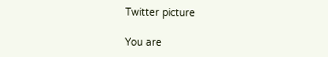Twitter picture

You are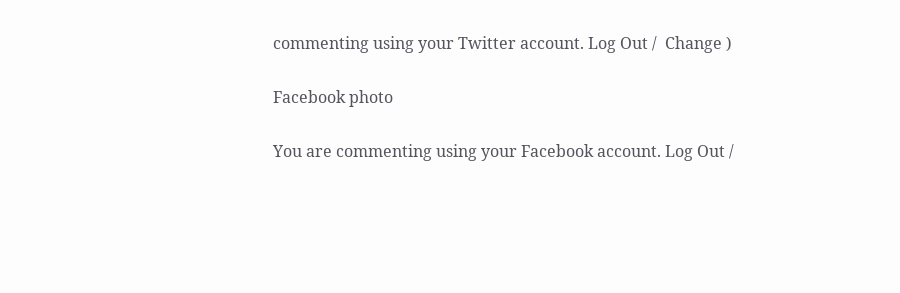commenting using your Twitter account. Log Out /  Change )

Facebook photo

You are commenting using your Facebook account. Log Out /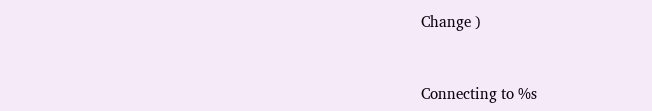Change )


Connecting to %s